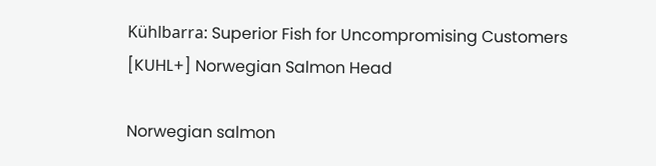Kühlbarra: Superior Fish for Uncompromising Customers
[KUHL+] Norwegian Salmon Head

Norwegian salmon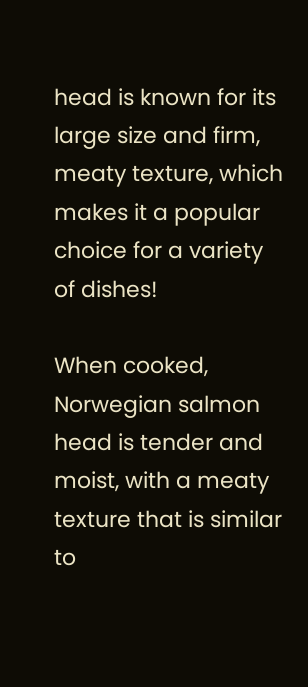head is known for its large size and firm, meaty texture, which makes it a popular choice for a variety of dishes!

When cooked, Norwegian salmon head is tender and moist, with a meaty texture that is similar to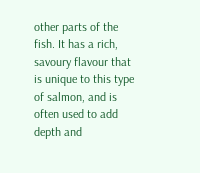other parts of the fish. It has a rich, savoury flavour that is unique to this type of salmon, and is often used to add depth and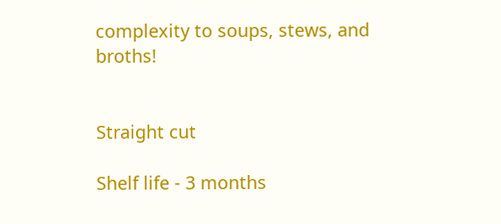complexity to soups, stews, and broths!


Straight cut

Shelf life - 3 months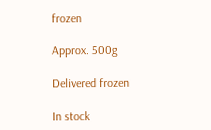frozen

Approx. 500g

Delivered frozen

In stock